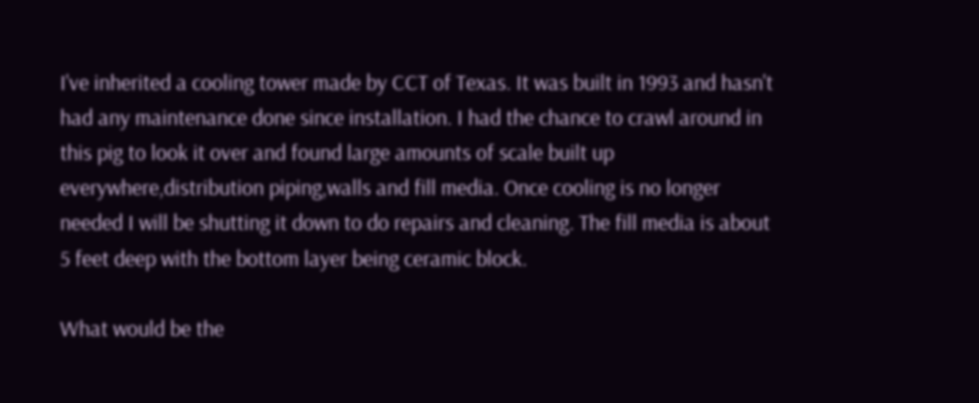I've inherited a cooling tower made by CCT of Texas. It was built in 1993 and hasn't had any maintenance done since installation. I had the chance to crawl around in this pig to look it over and found large amounts of scale built up everywhere,distribution piping,walls and fill media. Once cooling is no longer needed I will be shutting it down to do repairs and cleaning. The fill media is about 5 feet deep with the bottom layer being ceramic block.

What would be the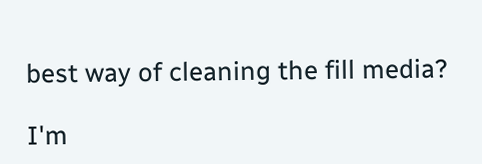best way of cleaning the fill media?

I'm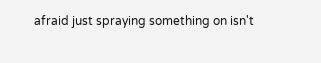afraid just spraying something on isn't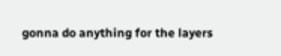gonna do anything for the layers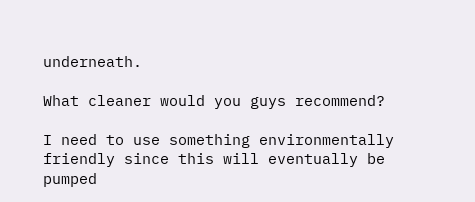underneath.

What cleaner would you guys recommend?

I need to use something environmentally friendly since this will eventually be pumped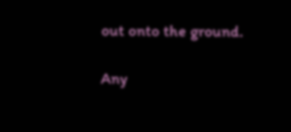out onto the ground.

Any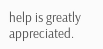help is greatly appreciated.